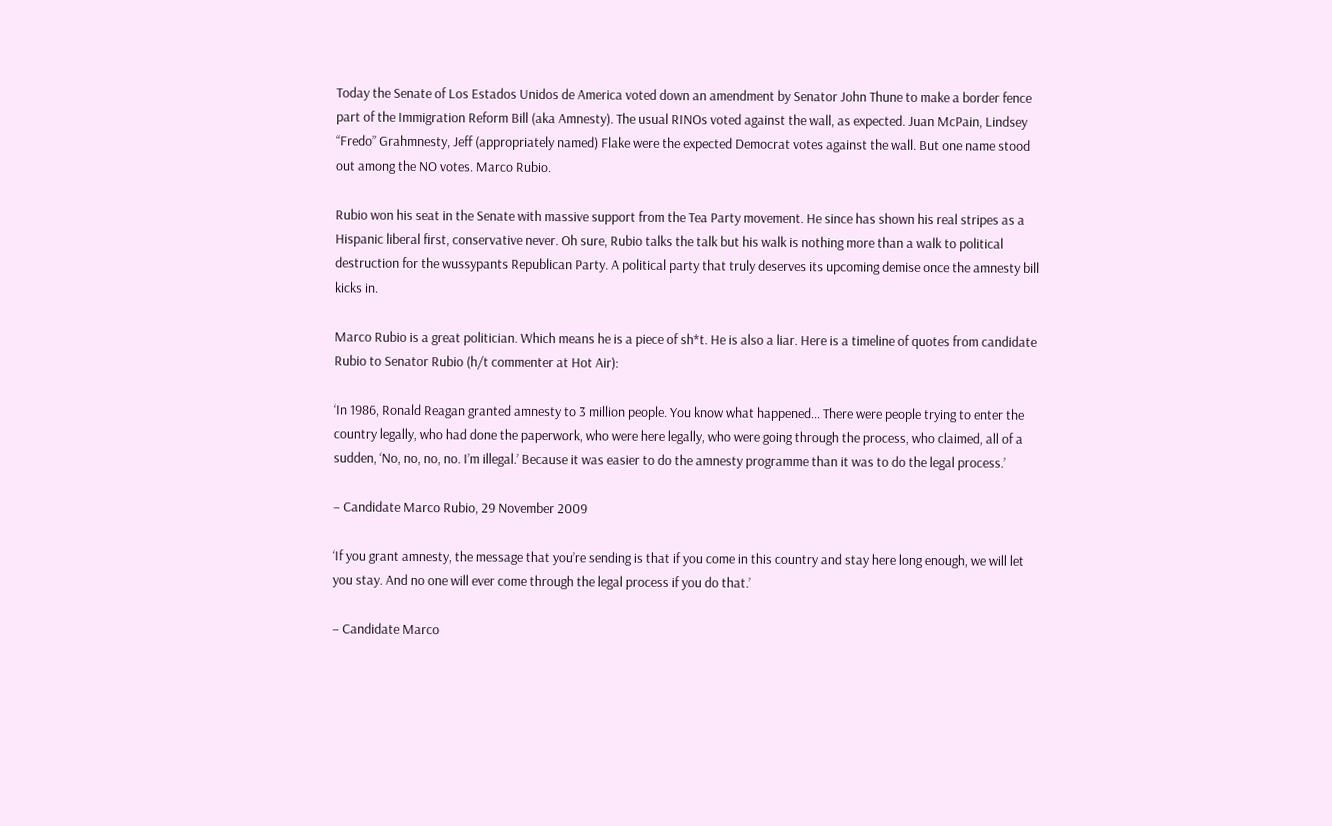Today the Senate of Los Estados Unidos de America voted down an amendment by Senator John Thune to make a border fence part of the Immigration Reform Bill (aka Amnesty). The usual RINOs voted against the wall, as expected. Juan McPain, Lindsey “Fredo” Grahmnesty, Jeff (appropriately named) Flake were the expected Democrat votes against the wall. But one name stood out among the NO votes. Marco Rubio.

Rubio won his seat in the Senate with massive support from the Tea Party movement. He since has shown his real stripes as a Hispanic liberal first, conservative never. Oh sure, Rubio talks the talk but his walk is nothing more than a walk to political destruction for the wussypants Republican Party. A political party that truly deserves its upcoming demise once the amnesty bill kicks in.

Marco Rubio is a great politician. Which means he is a piece of sh*t. He is also a liar. Here is a timeline of quotes from candidate Rubio to Senator Rubio (h/t commenter at Hot Air):

‘In 1986, Ronald Reagan granted amnesty to 3 million people. You know what happened… There were people trying to enter the country legally, who had done the paperwork, who were here legally, who were going through the process, who claimed, all of a sudden, ‘No, no, no, no. I’m illegal.’ Because it was easier to do the amnesty programme than it was to do the legal process.’

– Candidate Marco Rubio, 29 November 2009

‘If you grant amnesty, the message that you’re sending is that if you come in this country and stay here long enough, we will let you stay. And no one will ever come through the legal process if you do that.’

– Candidate Marco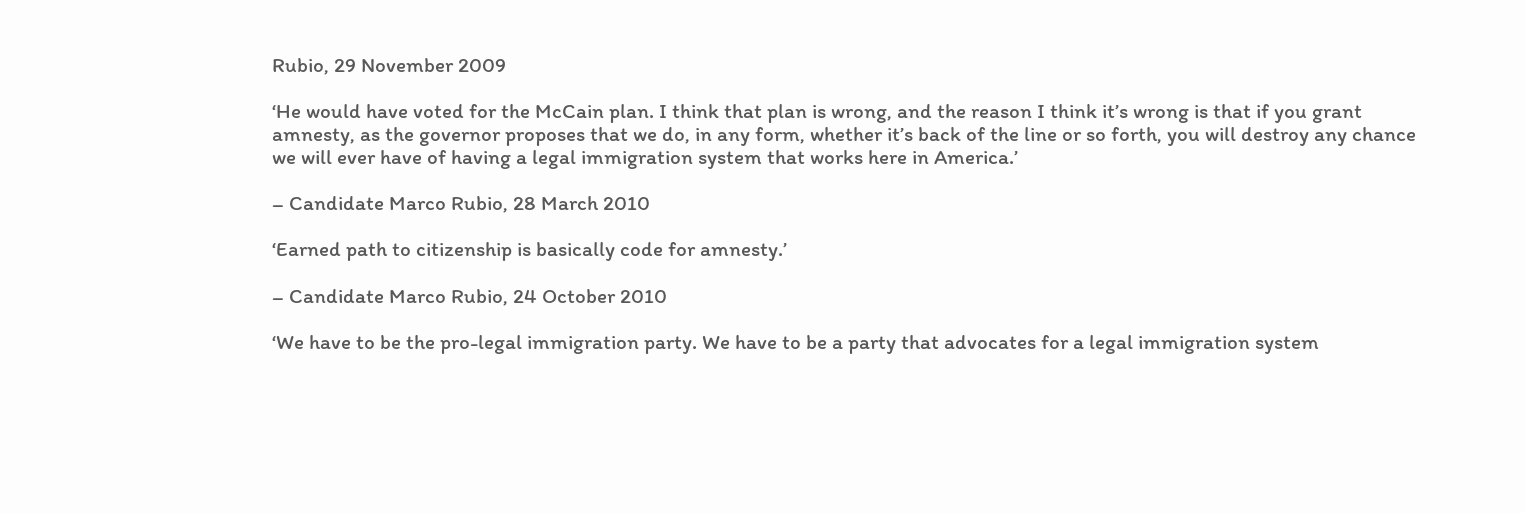Rubio, 29 November 2009

‘He would have voted for the McCain plan. I think that plan is wrong, and the reason I think it’s wrong is that if you grant amnesty, as the governor proposes that we do, in any form, whether it’s back of the line or so forth, you will destroy any chance we will ever have of having a legal immigration system that works here in America.’

– Candidate Marco Rubio, 28 March 2010

‘Earned path to citizenship is basically code for amnesty.’

– Candidate Marco Rubio, 24 October 2010

‘We have to be the pro-legal immigration party. We have to be a party that advocates for a legal immigration system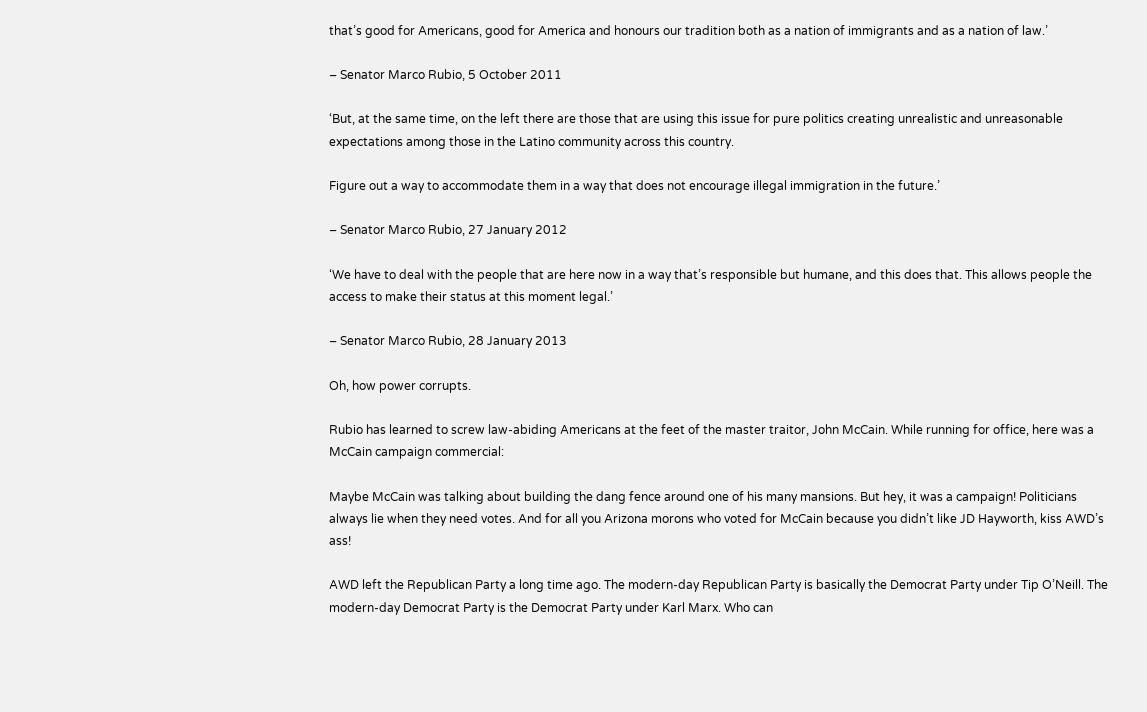that’s good for Americans, good for America and honours our tradition both as a nation of immigrants and as a nation of law.’

– Senator Marco Rubio, 5 October 2011

‘But, at the same time, on the left there are those that are using this issue for pure politics creating unrealistic and unreasonable expectations among those in the Latino community across this country.

Figure out a way to accommodate them in a way that does not encourage illegal immigration in the future.’

– Senator Marco Rubio, 27 January 2012

‘We have to deal with the people that are here now in a way that’s responsible but humane, and this does that. This allows people the access to make their status at this moment legal.’

– Senator Marco Rubio, 28 January 2013

Oh, how power corrupts.

Rubio has learned to screw law-abiding Americans at the feet of the master traitor, John McCain. While running for office, here was a McCain campaign commercial:

Maybe McCain was talking about building the dang fence around one of his many mansions. But hey, it was a campaign! Politicians always lie when they need votes. And for all you Arizona morons who voted for McCain because you didn’t like JD Hayworth, kiss AWD’s ass!

AWD left the Republican Party a long time ago. The modern-day Republican Party is basically the Democrat Party under Tip O’Neill. The modern-day Democrat Party is the Democrat Party under Karl Marx. Who can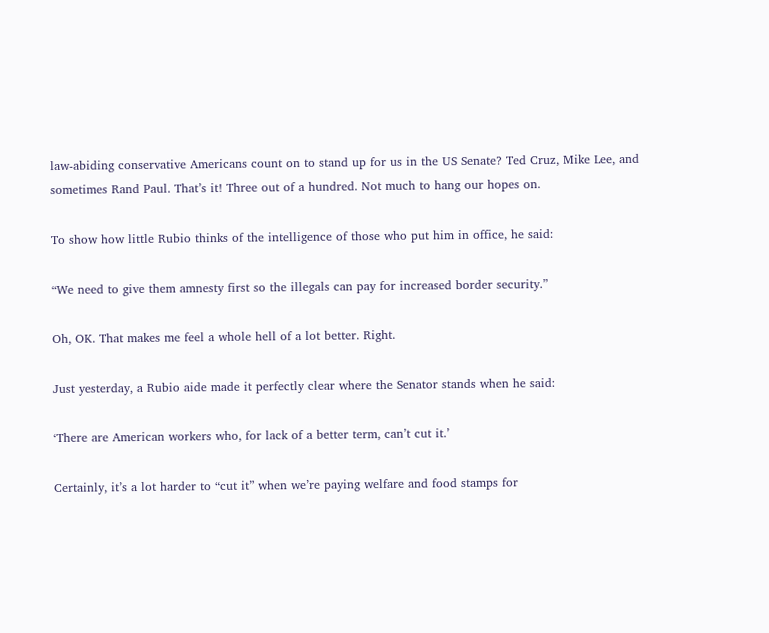law-abiding conservative Americans count on to stand up for us in the US Senate? Ted Cruz, Mike Lee, and sometimes Rand Paul. That’s it! Three out of a hundred. Not much to hang our hopes on.

To show how little Rubio thinks of the intelligence of those who put him in office, he said:

“We need to give them amnesty first so the illegals can pay for increased border security.”

Oh, OK. That makes me feel a whole hell of a lot better. Right.

Just yesterday, a Rubio aide made it perfectly clear where the Senator stands when he said:

‘There are American workers who, for lack of a better term, can’t cut it.’

Certainly, it’s a lot harder to “cut it” when we’re paying welfare and food stamps for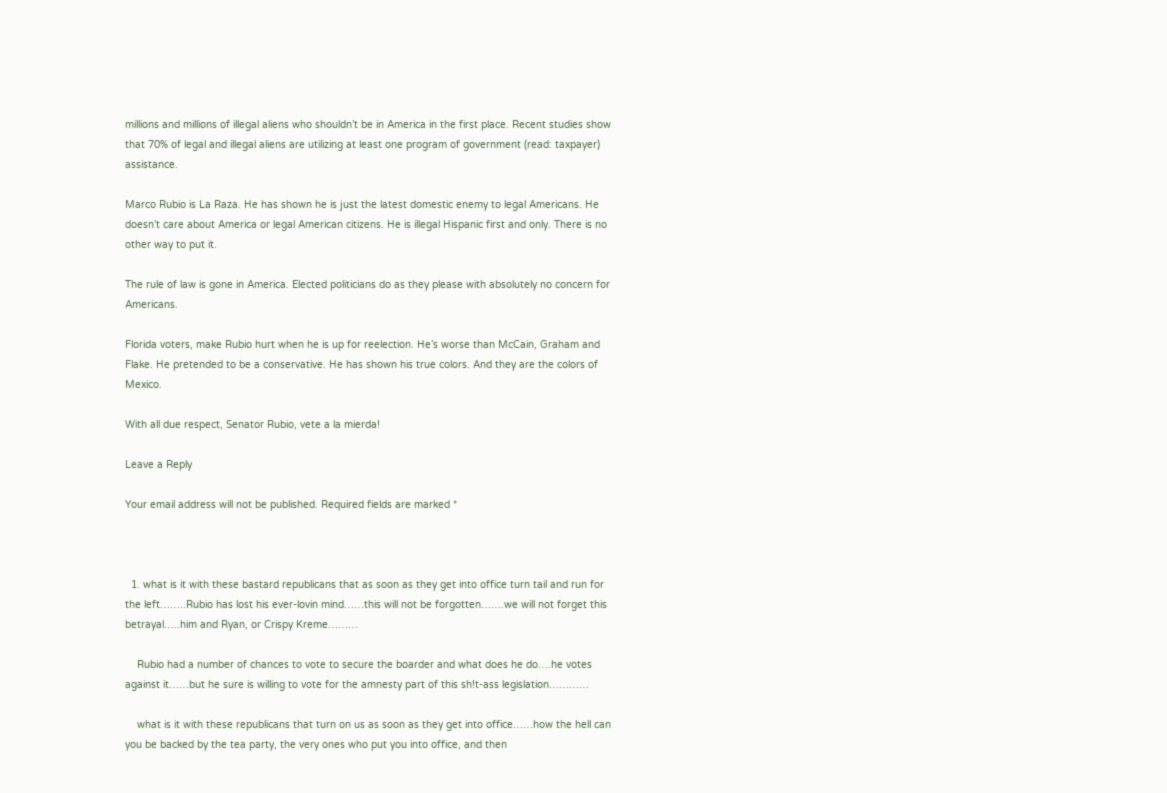millions and millions of illegal aliens who shouldn’t be in America in the first place. Recent studies show that 70% of legal and illegal aliens are utilizing at least one program of government (read: taxpayer) assistance.

Marco Rubio is La Raza. He has shown he is just the latest domestic enemy to legal Americans. He doesn’t care about America or legal American citizens. He is illegal Hispanic first and only. There is no other way to put it.

The rule of law is gone in America. Elected politicians do as they please with absolutely no concern for Americans.

Florida voters, make Rubio hurt when he is up for reelection. He’s worse than McCain, Graham and Flake. He pretended to be a conservative. He has shown his true colors. And they are the colors of Mexico.

With all due respect, Senator Rubio, vete a la mierda!

Leave a Reply

Your email address will not be published. Required fields are marked *



  1. what is it with these bastard republicans that as soon as they get into office turn tail and run for the left……..Rubio has lost his ever-lovin mind……this will not be forgotten…….we will not forget this betrayal…..him and Ryan, or Crispy Kreme………

    Rubio had a number of chances to vote to secure the boarder and what does he do….he votes against it……but he sure is willing to vote for the amnesty part of this sh!t-ass legislation…………

    what is it with these republicans that turn on us as soon as they get into office……how the hell can you be backed by the tea party, the very ones who put you into office, and then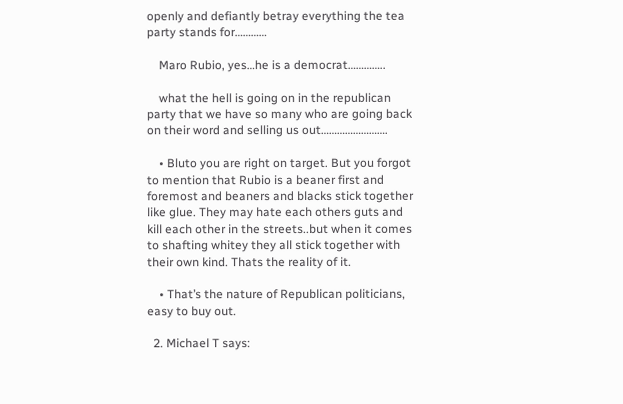openly and defiantly betray everything the tea party stands for…………

    Maro Rubio, yes…he is a democrat…………..

    what the hell is going on in the republican party that we have so many who are going back on their word and selling us out…………………….

    • Bluto you are right on target. But you forgot to mention that Rubio is a beaner first and foremost and beaners and blacks stick together like glue. They may hate each others guts and kill each other in the streets..but when it comes to shafting whitey they all stick together with their own kind. Thats the reality of it.

    • That’s the nature of Republican politicians, easy to buy out.

  2. Michael T says: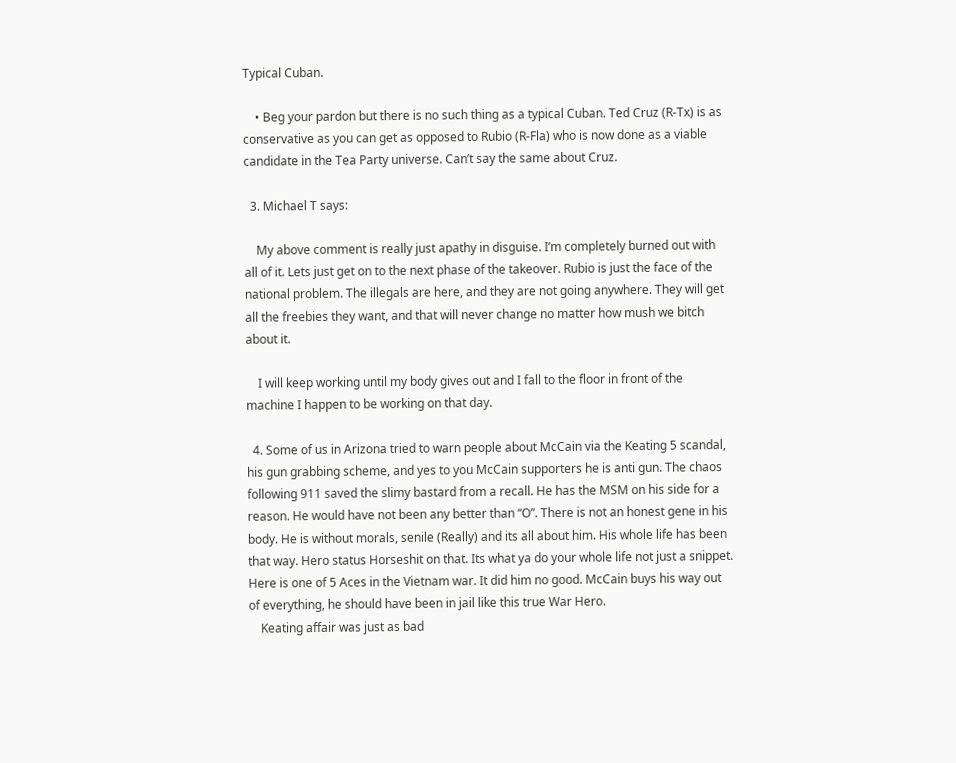Typical Cuban.

    • Beg your pardon but there is no such thing as a typical Cuban. Ted Cruz (R-Tx) is as conservative as you can get as opposed to Rubio (R-Fla) who is now done as a viable candidate in the Tea Party universe. Can’t say the same about Cruz.

  3. Michael T says:

    My above comment is really just apathy in disguise. I’m completely burned out with all of it. Lets just get on to the next phase of the takeover. Rubio is just the face of the national problem. The illegals are here, and they are not going anywhere. They will get all the freebies they want, and that will never change no matter how mush we bitch about it.

    I will keep working until my body gives out and I fall to the floor in front of the machine I happen to be working on that day.

  4. Some of us in Arizona tried to warn people about McCain via the Keating 5 scandal, his gun grabbing scheme, and yes to you McCain supporters he is anti gun. The chaos following 911 saved the slimy bastard from a recall. He has the MSM on his side for a reason. He would have not been any better than “O”. There is not an honest gene in his body. He is without morals, senile (Really) and its all about him. His whole life has been that way. Hero status Horseshit on that. Its what ya do your whole life not just a snippet. Here is one of 5 Aces in the Vietnam war. It did him no good. McCain buys his way out of everything, he should have been in jail like this true War Hero.
    Keating affair was just as bad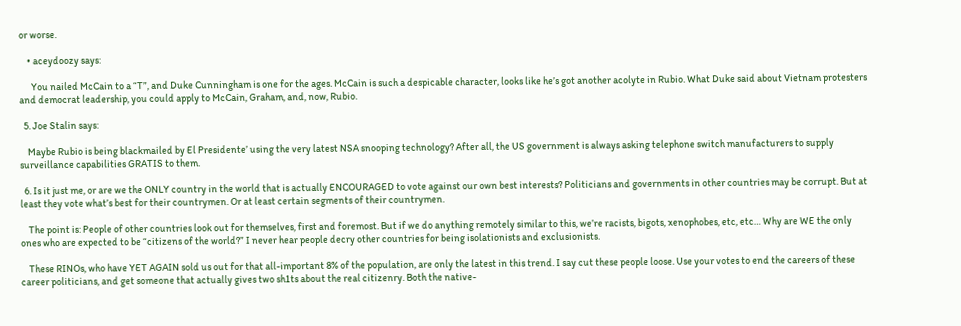or worse.

    • aceydoozy says:

      You nailed McCain to a “T”, and Duke Cunningham is one for the ages. McCain is such a despicable character, looks like he’s got another acolyte in Rubio. What Duke said about Vietnam protesters and democrat leadership, you could apply to McCain, Graham, and, now, Rubio.

  5. Joe Stalin says:

    Maybe Rubio is being blackmailed by El Presidente’ using the very latest NSA snooping technology? After all, the US government is always asking telephone switch manufacturers to supply surveillance capabilities GRATIS to them.

  6. Is it just me, or are we the ONLY country in the world that is actually ENCOURAGED to vote against our own best interests? Politicians and governments in other countries may be corrupt. But at least they vote what’s best for their countrymen. Or at least certain segments of their countrymen.

    The point is: People of other countries look out for themselves, first and foremost. But if we do anything remotely similar to this, we’re racists, bigots, xenophobes, etc, etc… Why are WE the only ones who are expected to be “citizens of the world?” I never hear people decry other countries for being isolationists and exclusionists.

    These RINOs, who have YET AGAIN sold us out for that all-important 8% of the population, are only the latest in this trend. I say cut these people loose. Use your votes to end the careers of these career politicians, and get someone that actually gives two sh1ts about the real citizenry. Both the native-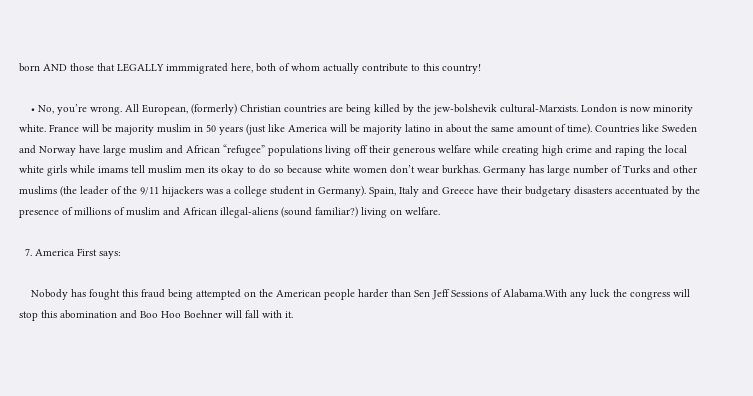born AND those that LEGALLY immmigrated here, both of whom actually contribute to this country!

    • No, you’re wrong. All European, (formerly) Christian countries are being killed by the jew-bolshevik cultural-Marxists. London is now minority white. France will be majority muslim in 50 years (just like America will be majority latino in about the same amount of time). Countries like Sweden and Norway have large muslim and African “refugee” populations living off their generous welfare while creating high crime and raping the local white girls while imams tell muslim men its okay to do so because white women don’t wear burkhas. Germany has large number of Turks and other muslims (the leader of the 9/11 hijackers was a college student in Germany). Spain, Italy and Greece have their budgetary disasters accentuated by the presence of millions of muslim and African illegal-aliens (sound familiar?) living on welfare.

  7. America First says:

    Nobody has fought this fraud being attempted on the American people harder than Sen Jeff Sessions of Alabama.With any luck the congress will stop this abomination and Boo Hoo Boehner will fall with it.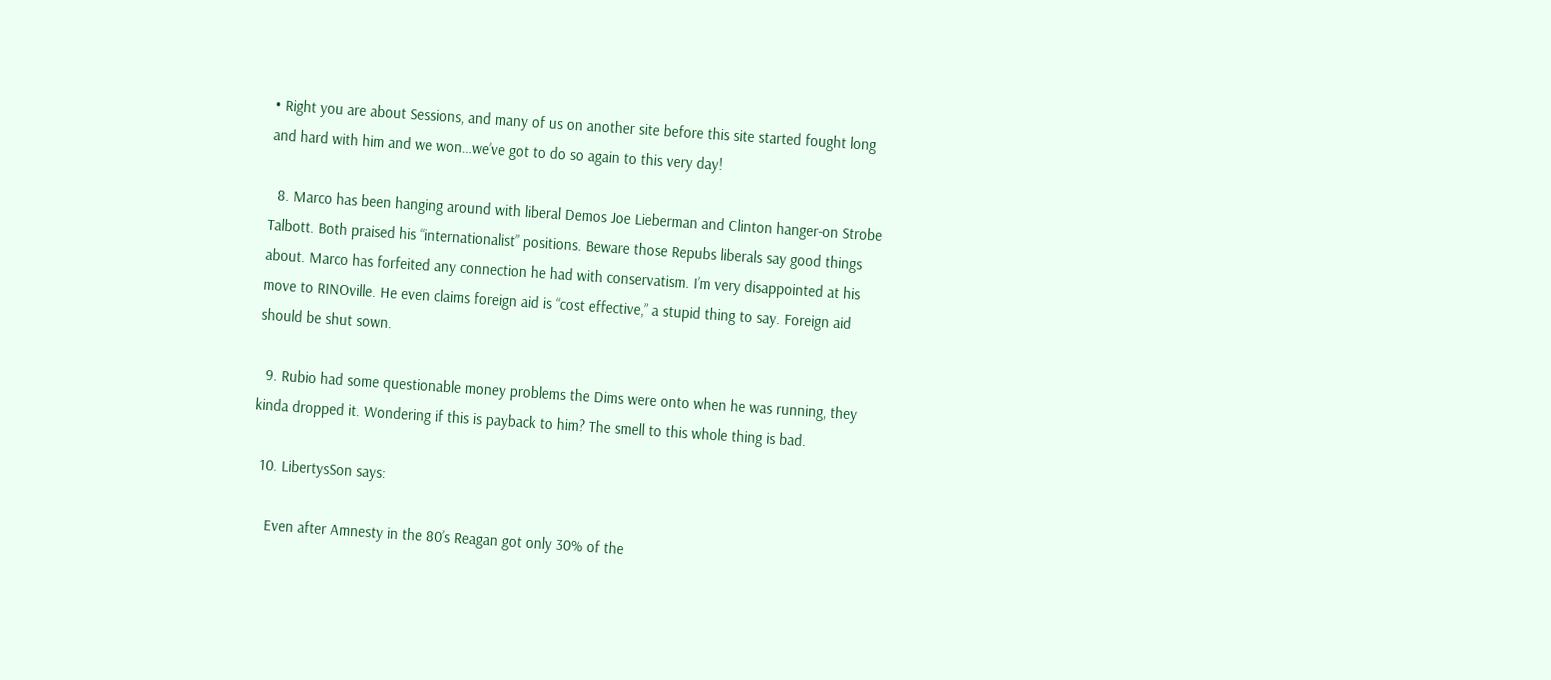• Right you are about Sessions, and many of us on another site before this site started fought long and hard with him and we won…we’ve got to do so again to this very day!

  8. Marco has been hanging around with liberal Demos Joe Lieberman and Clinton hanger-on Strobe Talbott. Both praised his “internationalist” positions. Beware those Repubs liberals say good things about. Marco has forfeited any connection he had with conservatism. I’m very disappointed at his move to RINOville. He even claims foreign aid is “cost effective,” a stupid thing to say. Foreign aid should be shut sown.

  9. Rubio had some questionable money problems the Dims were onto when he was running, they kinda dropped it. Wondering if this is payback to him? The smell to this whole thing is bad.

  10. LibertysSon says:

    Even after Amnesty in the 80’s Reagan got only 30% of the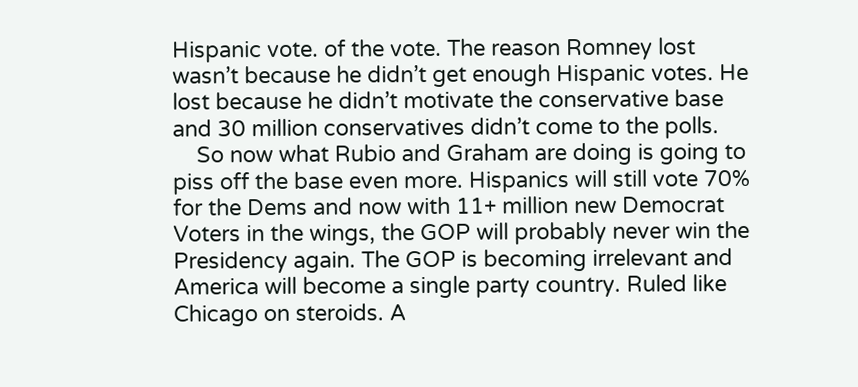Hispanic vote. of the vote. The reason Romney lost wasn’t because he didn’t get enough Hispanic votes. He lost because he didn’t motivate the conservative base and 30 million conservatives didn’t come to the polls.
    So now what Rubio and Graham are doing is going to piss off the base even more. Hispanics will still vote 70% for the Dems and now with 11+ million new Democrat Voters in the wings, the GOP will probably never win the Presidency again. The GOP is becoming irrelevant and America will become a single party country. Ruled like Chicago on steroids. A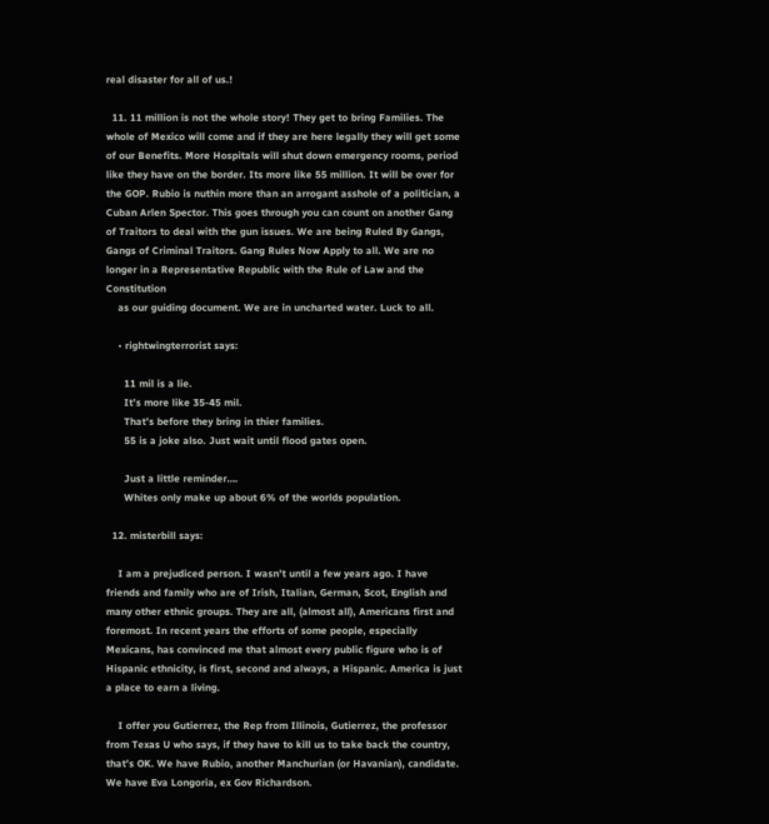real disaster for all of us.!

  11. 11 million is not the whole story! They get to bring Families. The whole of Mexico will come and if they are here legally they will get some of our Benefits. More Hospitals will shut down emergency rooms, period like they have on the border. Its more like 55 million. It will be over for the GOP. Rubio is nuthin more than an arrogant asshole of a politician, a Cuban Arlen Spector. This goes through you can count on another Gang of Traitors to deal with the gun issues. We are being Ruled By Gangs, Gangs of Criminal Traitors. Gang Rules Now Apply to all. We are no longer in a Representative Republic with the Rule of Law and the Constitution
    as our guiding document. We are in uncharted water. Luck to all.

    • rightwingterrorist says:

      11 mil is a lie.
      It’s more like 35-45 mil.
      That’s before they bring in thier families.
      55 is a joke also. Just wait until flood gates open.

      Just a little reminder….
      Whites only make up about 6% of the worlds population.

  12. misterbill says:

    I am a prejudiced person. I wasn’t until a few years ago. I have friends and family who are of Irish, Italian, German, Scot, English and many other ethnic groups. They are all, (almost all), Americans first and foremost. In recent years the efforts of some people, especially Mexicans, has convinced me that almost every public figure who is of Hispanic ethnicity, is first, second and always, a Hispanic. America is just a place to earn a living.

    I offer you Gutierrez, the Rep from Illinois, Gutierrez, the professor from Texas U who says, if they have to kill us to take back the country, that’s OK. We have Rubio, another Manchurian (or Havanian), candidate. We have Eva Longoria, ex Gov Richardson.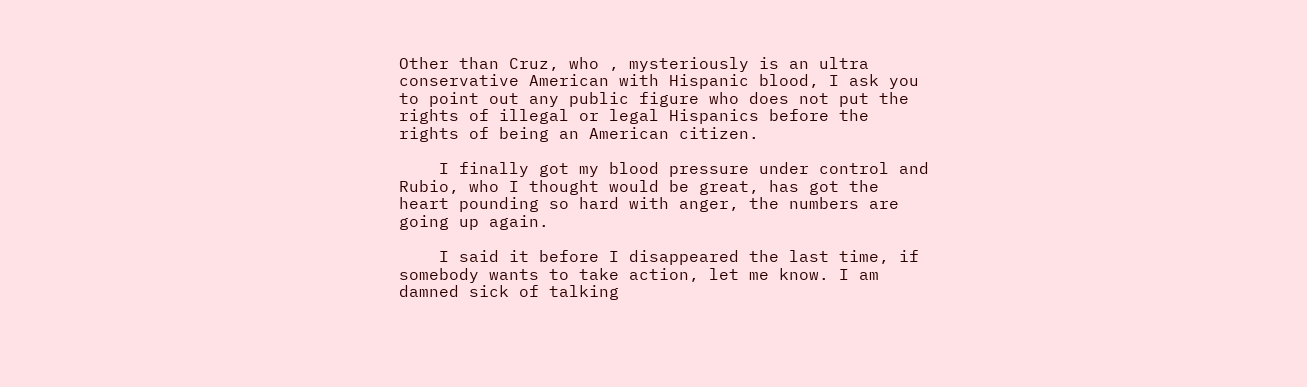Other than Cruz, who , mysteriously is an ultra conservative American with Hispanic blood, I ask you to point out any public figure who does not put the rights of illegal or legal Hispanics before the rights of being an American citizen.

    I finally got my blood pressure under control and Rubio, who I thought would be great, has got the heart pounding so hard with anger, the numbers are going up again.

    I said it before I disappeared the last time, if somebody wants to take action, let me know. I am damned sick of talking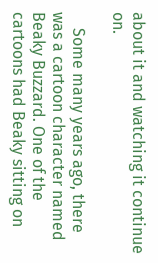about it and watching it continue on.

    Some many years ago, there was a cartoon character named Beaky Buzzard. One of the cartoons had Beaky sitting on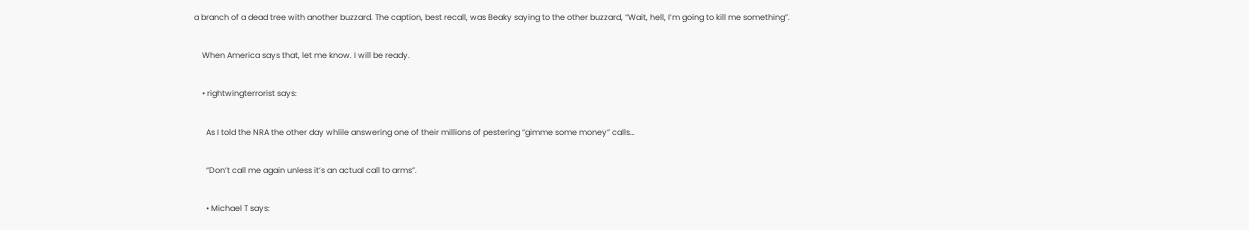a branch of a dead tree with another buzzard. The caption, best recall, was Beaky saying to the other buzzard, “Wait, hell, I’m going to kill me something”.

    When America says that, let me know. I will be ready.

    • rightwingterrorist says:

      As I told the NRA the other day whlile answering one of their millions of pestering “gimme some money” calls…

      “Don’t call me again unless it’s an actual call to arms”.

      • Michael T says: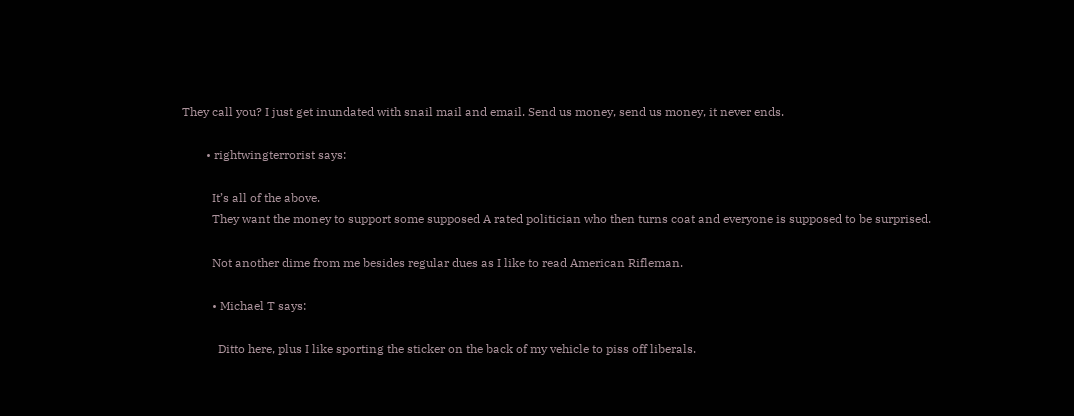They call you? I just get inundated with snail mail and email. Send us money, send us money, it never ends.

        • rightwingterrorist says:

          It’s all of the above.
          They want the money to support some supposed A rated politician who then turns coat and everyone is supposed to be surprised.

          Not another dime from me besides regular dues as I like to read American Rifleman.

          • Michael T says:

            Ditto here, plus I like sporting the sticker on the back of my vehicle to piss off liberals.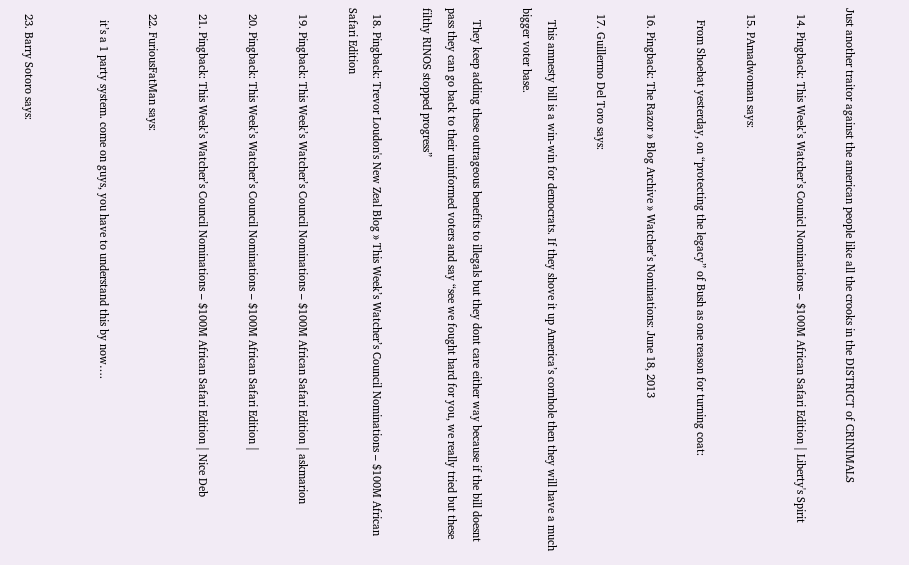Just another traitor against the american people like all the crooks in the DISTRICT of CRINIMALS

  14. Pingback: This Week’s Watcher’s Counicl Nominations – $100M African Safari Edition | Liberty's Spirit

  15. PAmadwoman says:

    From Shoebat yesterday, on “protecting the legacy” of Bush as one reason for turning coat:

  16. Pingback: The Razor » Blog Archive » Watcher’s Nominations: June 18, 2013

  17. Guillermo Del Toro says:

    This amnesty bill is a win-win for democrats. If they shove it up America’s cornhole then they will have a much bigger voter base.

    They keep adding these outrageous benefits to illegals but they dont care either way because if the bill doesnt pass they can go back to their uninformed voters and say “see we fought hard for you, we really tried but these filthy RINOS stopped progress”

  18. Pingback: Trevor Loudon's New Zeal Blog » This Week’s Watcher’s Council Nominations – $100M African Safari Edition

  19. Pingback: This Week’s Watcher’s Council Nominations – $100M African Safari Edition | askmarion

  20. Pingback: This Week’s Watcher’s Council Nominations – $100M African Safari Edition |

  21. Pingback: This Week’s Watcher’s Council Nominations – $100M African Safari Edition | Nice Deb

  22. FuriousFatMan says:

    it’s a 1 party system. come on guys, you have to understand this by now….


  23. Barry Sotoro says: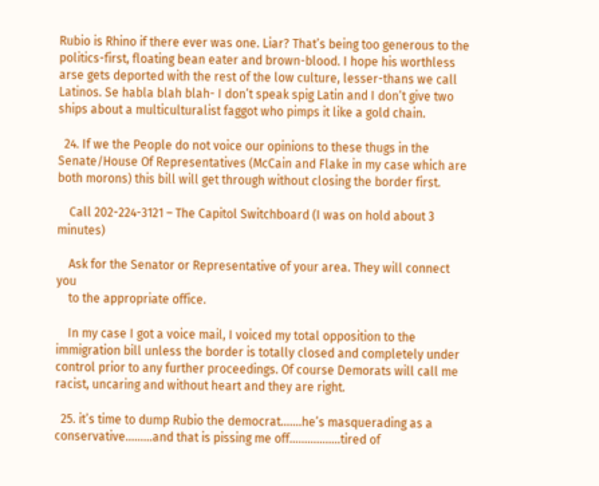Rubio is Rhino if there ever was one. Liar? That’s being too generous to the politics-first, floating bean eater and brown-blood. I hope his worthless arse gets deported with the rest of the low culture, lesser-thans we call Latinos. Se habla blah blah- I don’t speak spig Latin and I don’t give two ships about a multiculturalist faggot who pimps it like a gold chain.

  24. If we the People do not voice our opinions to these thugs in the Senate/House Of Representatives (McCain and Flake in my case which are both morons) this bill will get through without closing the border first.

    Call 202-224-3121 – The Capitol Switchboard (I was on hold about 3 minutes)

    Ask for the Senator or Representative of your area. They will connect you
    to the appropriate office.

    In my case I got a voice mail, I voiced my total opposition to the immigration bill unless the border is totally closed and completely under control prior to any further proceedings. Of course Demorats will call me racist, uncaring and without heart and they are right.

  25. it’s time to dump Rubio the democrat…….he’s masquerading as a conservative………and that is pissing me off……………..tired of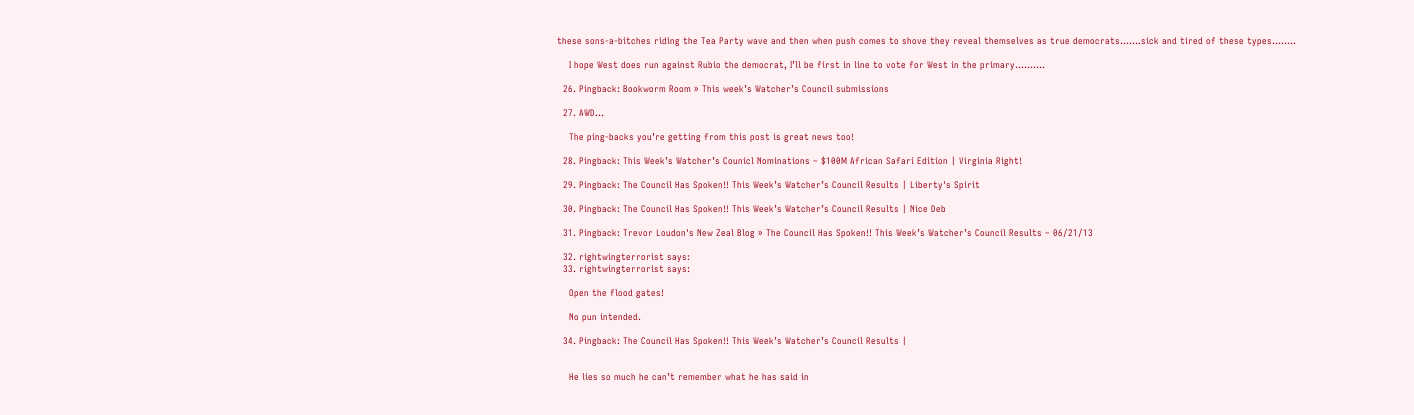these sons-a-bitches riding the Tea Party wave and then when push comes to shove they reveal themselves as true democrats…….sick and tired of these types……..

    I hope West does run against Rubio the democrat, I’ll be first in line to vote for West in the primary……….

  26. Pingback: Bookworm Room » This week’s Watcher’s Council submissions

  27. AWD…

    The ping-backs you’re getting from this post is great news too!

  28. Pingback: This Week’s Watcher’s Counicl Nominations – $100M African Safari Edition | Virginia Right!

  29. Pingback: The Council Has Spoken!! This Week’s Watcher’s Council Results | Liberty's Spirit

  30. Pingback: The Council Has Spoken!! This Week’s Watcher’s Council Results | Nice Deb

  31. Pingback: Trevor Loudon's New Zeal Blog » The Council Has Spoken!! This Week’s Watcher’s Council Results – 06/21/13

  32. rightwingterrorist says:
  33. rightwingterrorist says:

    Open the flood gates!

    No pun intended.

  34. Pingback: The Council Has Spoken!! This Week’s Watcher’s Council Results |


    He lies so much he can’t remember what he has said in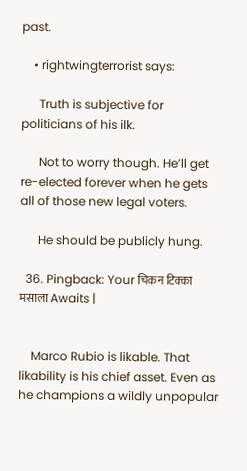past.

    • rightwingterrorist says:

      Truth is subjective for politicians of his ilk.

      Not to worry though. He’ll get re-elected forever when he gets all of those new legal voters.

      He should be publicly hung.

  36. Pingback: Your चिकन टिक्का मसाला Awaits |


    Marco Rubio is likable. That likability is his chief asset. Even as he champions a wildly unpopular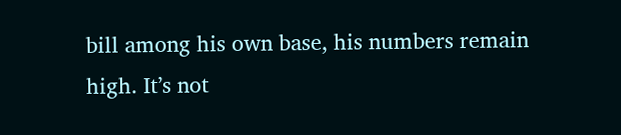bill among his own base, his numbers remain high. It’s not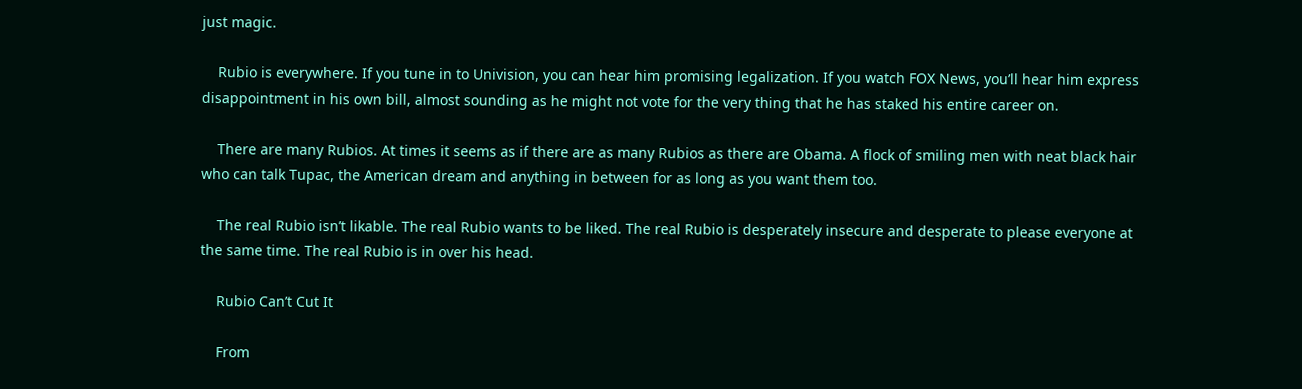just magic.

    Rubio is everywhere. If you tune in to Univision, you can hear him promising legalization. If you watch FOX News, you’ll hear him express disappointment in his own bill, almost sounding as he might not vote for the very thing that he has staked his entire career on.

    There are many Rubios. At times it seems as if there are as many Rubios as there are Obama. A flock of smiling men with neat black hair who can talk Tupac, the American dream and anything in between for as long as you want them too.

    The real Rubio isn’t likable. The real Rubio wants to be liked. The real Rubio is desperately insecure and desperate to please everyone at the same time. The real Rubio is in over his head.

    Rubio Can’t Cut It

    From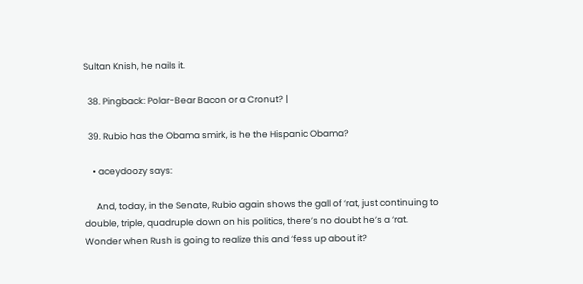Sultan Knish, he nails it.

  38. Pingback: Polar-Bear Bacon or a Cronut? |

  39. Rubio has the Obama smirk, is he the Hispanic Obama?

    • aceydoozy says:

      And, today, in the Senate, Rubio again shows the gall of ‘rat, just continuing to double, triple, quadruple down on his politics, there’s no doubt he’s a ‘rat. Wonder when Rush is going to realize this and ‘fess up about it?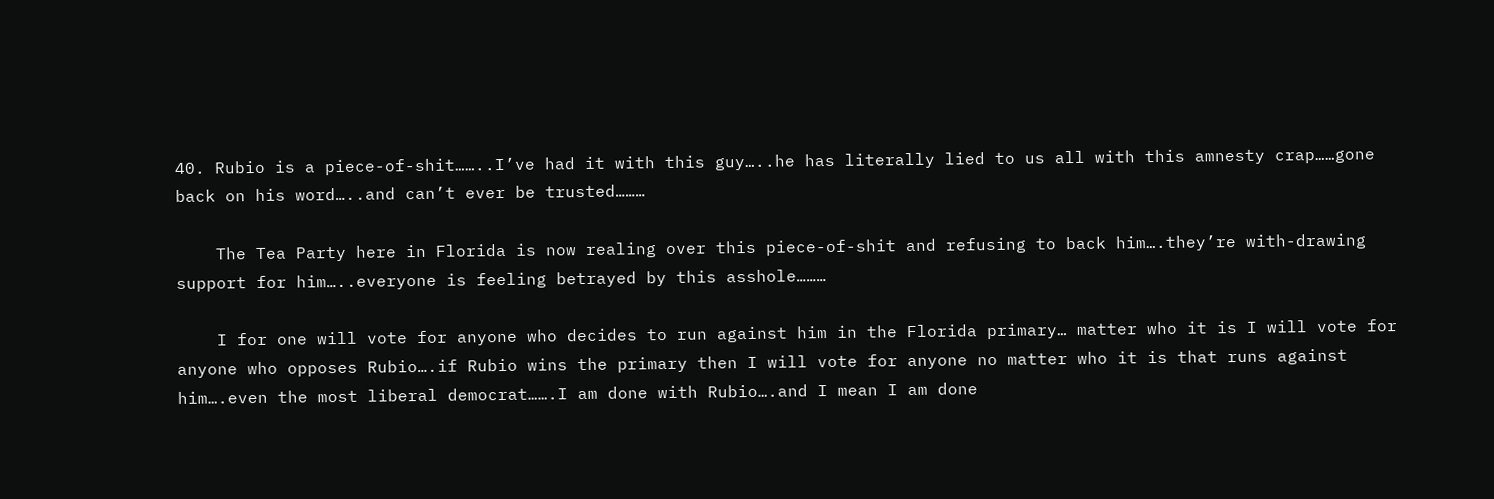40. Rubio is a piece-of-shit……..I’ve had it with this guy…..he has literally lied to us all with this amnesty crap……gone back on his word…..and can’t ever be trusted………

    The Tea Party here in Florida is now realing over this piece-of-shit and refusing to back him….they’re with-drawing support for him…..everyone is feeling betrayed by this asshole………

    I for one will vote for anyone who decides to run against him in the Florida primary… matter who it is I will vote for anyone who opposes Rubio….if Rubio wins the primary then I will vote for anyone no matter who it is that runs against him….even the most liberal democrat…….I am done with Rubio….and I mean I am done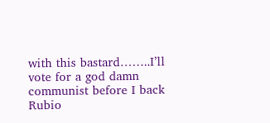with this bastard……..I’ll vote for a god damn communist before I back Rubio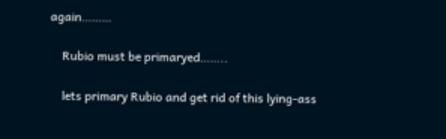again………

    Rubio must be primaryed……..

    lets primary Rubio and get rid of this lying-ass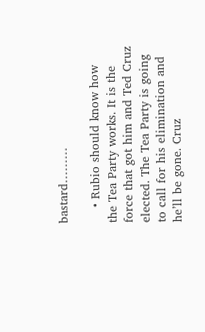bastard………

    • Rubio should know how the Tea Party works. It is the force that got him and Ted Cruz elected. The Tea Party is going to call for his elimination and he’ll be gone. Cruz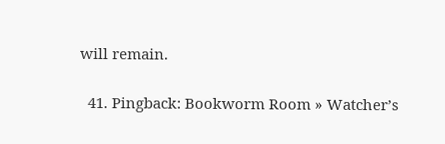will remain.

  41. Pingback: Bookworm Room » Watcher’s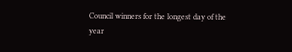Council winners for the longest day of the year